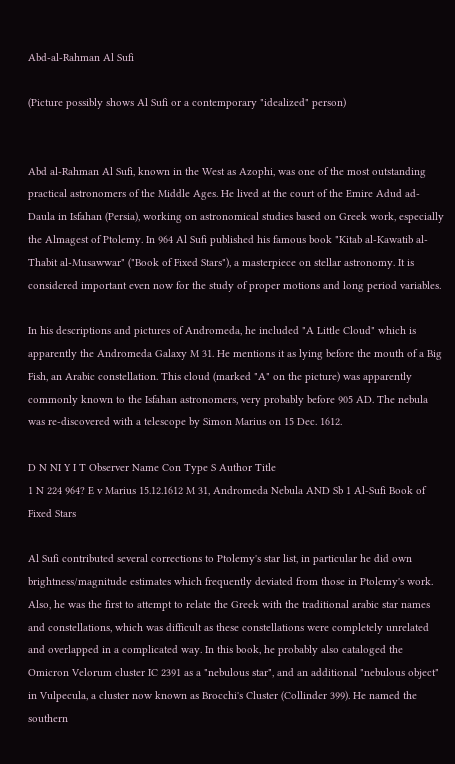Abd-al-Rahman Al Sufi

(Picture possibly shows Al Sufi or a contemporary "idealized" person)


Abd al-Rahman Al Sufi, known in the West as Azophi, was one of the most outstanding practical astronomers of the Middle Ages. He lived at the court of the Emire Adud ad-Daula in Isfahan (Persia), working on astronomical studies based on Greek work, especially the Almagest of Ptolemy. In 964 Al Sufi published his famous book "Kitab al-Kawatib al-Thabit al-Musawwar" ("Book of Fixed Stars"), a masterpiece on stellar astronomy. It is considered important even now for the study of proper motions and long period variables.

In his descriptions and pictures of Andromeda, he included "A Little Cloud" which is apparently the Andromeda Galaxy M 31. He mentions it as lying before the mouth of a Big Fish, an Arabic constellation. This cloud (marked "A" on the picture) was apparently commonly known to the Isfahan astronomers, very probably before 905 AD. The nebula was re-discovered with a telescope by Simon Marius on 15 Dec. 1612.

D N NI Y I T Observer Name Con Type S Author Title
1 N 224 964? E v Marius 15.12.1612 M 31, Andromeda Nebula AND Sb 1 Al-Sufi Book of Fixed Stars

Al Sufi contributed several corrections to Ptolemy's star list, in particular he did own brightness/magnitude estimates which frequently deviated from those in Ptolemy's work. Also, he was the first to attempt to relate the Greek with the traditional arabic star names and constellations, which was difficult as these constellations were completely unrelated and overlapped in a complicated way. In this book, he probably also cataloged the Omicron Velorum cluster IC 2391 as a "nebulous star", and an additional "nebulous object" in Vulpecula, a cluster now known as Brocchi's Cluster (Collinder 399). He named the southern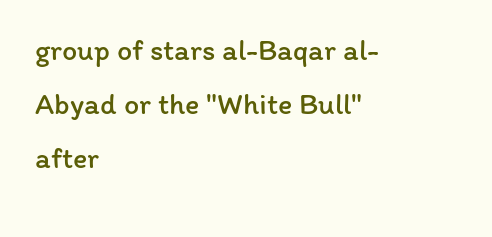group of stars al-Baqar al-Abyad or the "White Bull" after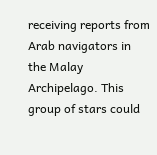receiving reports from Arab navigators in the Malay Archipelago. This group of stars could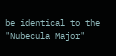be identical to the "Nubecula Major"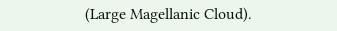(Large Magellanic Cloud).